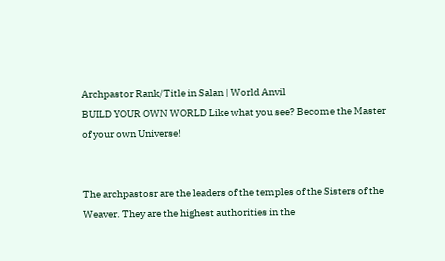Archpastor Rank/Title in Salan | World Anvil
BUILD YOUR OWN WORLD Like what you see? Become the Master of your own Universe!


The archpastosr are the leaders of the temples of the Sisters of the Weaver. They are the highest authorities in the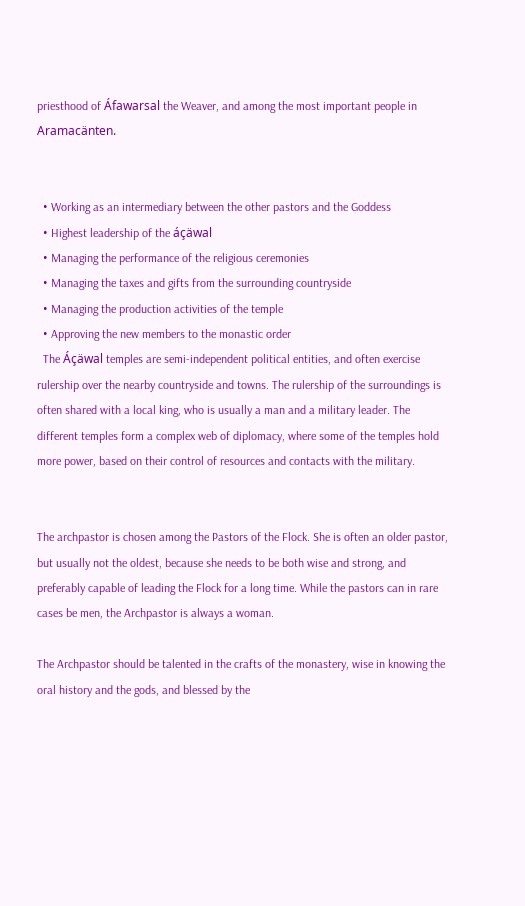priesthood of Áfawarsal the Weaver, and among the most important people in Aramacänten.


  • Working as an intermediary between the other pastors and the Goddess
  • Highest leadership of the áçäwal
  • Managing the performance of the religious ceremonies
  • Managing the taxes and gifts from the surrounding countryside
  • Managing the production activities of the temple
  • Approving the new members to the monastic order
  The Áçäwal temples are semi-independent political entities, and often exercise rulership over the nearby countryside and towns. The rulership of the surroundings is often shared with a local king, who is usually a man and a military leader. The different temples form a complex web of diplomacy, where some of the temples hold more power, based on their control of resources and contacts with the military.


The archpastor is chosen among the Pastors of the Flock. She is often an older pastor, but usually not the oldest, because she needs to be both wise and strong, and preferably capable of leading the Flock for a long time. While the pastors can in rare cases be men, the Archpastor is always a woman.

The Archpastor should be talented in the crafts of the monastery, wise in knowing the oral history and the gods, and blessed by the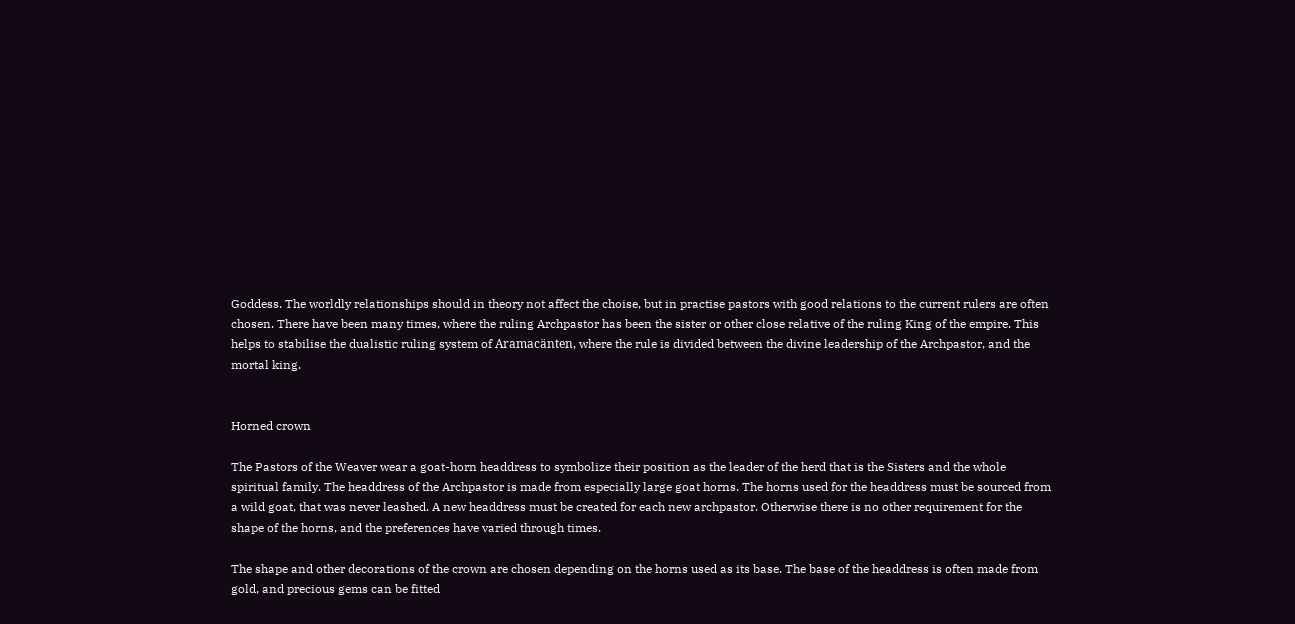Goddess. The worldly relationships should in theory not affect the choise, but in practise pastors with good relations to the current rulers are often chosen. There have been many times, where the ruling Archpastor has been the sister or other close relative of the ruling King of the empire. This helps to stabilise the dualistic ruling system of Aramacänten, where the rule is divided between the divine leadership of the Archpastor, and the mortal king.


Horned crown

The Pastors of the Weaver wear a goat-horn headdress to symbolize their position as the leader of the herd that is the Sisters and the whole spiritual family. The headdress of the Archpastor is made from especially large goat horns. The horns used for the headdress must be sourced from a wild goat, that was never leashed. A new headdress must be created for each new archpastor. Otherwise there is no other requirement for the shape of the horns, and the preferences have varied through times.

The shape and other decorations of the crown are chosen depending on the horns used as its base. The base of the headdress is often made from gold, and precious gems can be fitted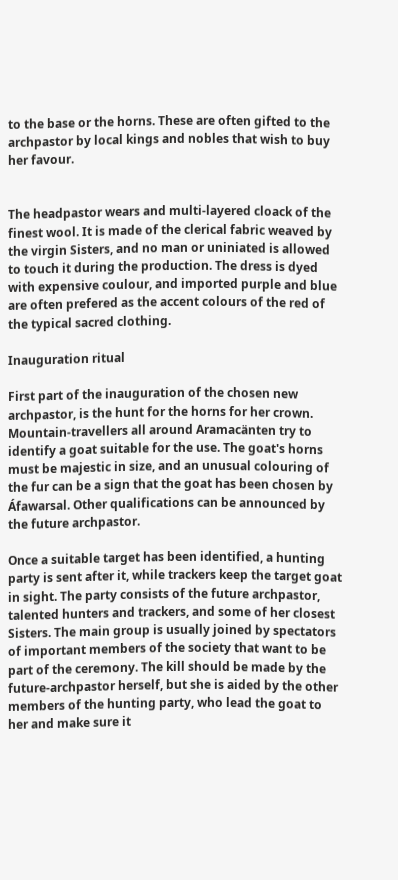to the base or the horns. These are often gifted to the archpastor by local kings and nobles that wish to buy her favour.


The headpastor wears and multi-layered cloack of the finest wool. It is made of the clerical fabric weaved by the virgin Sisters, and no man or uniniated is allowed to touch it during the production. The dress is dyed with expensive coulour, and imported purple and blue are often prefered as the accent colours of the red of the typical sacred clothing.

Inauguration ritual

First part of the inauguration of the chosen new archpastor, is the hunt for the horns for her crown. Mountain-travellers all around Aramacänten try to identify a goat suitable for the use. The goat's horns must be majestic in size, and an unusual colouring of the fur can be a sign that the goat has been chosen by Áfawarsal. Other qualifications can be announced by the future archpastor.

Once a suitable target has been identified, a hunting party is sent after it, while trackers keep the target goat in sight. The party consists of the future archpastor, talented hunters and trackers, and some of her closest Sisters. The main group is usually joined by spectators of important members of the society that want to be part of the ceremony. The kill should be made by the future-archpastor herself, but she is aided by the other members of the hunting party, who lead the goat to her and make sure it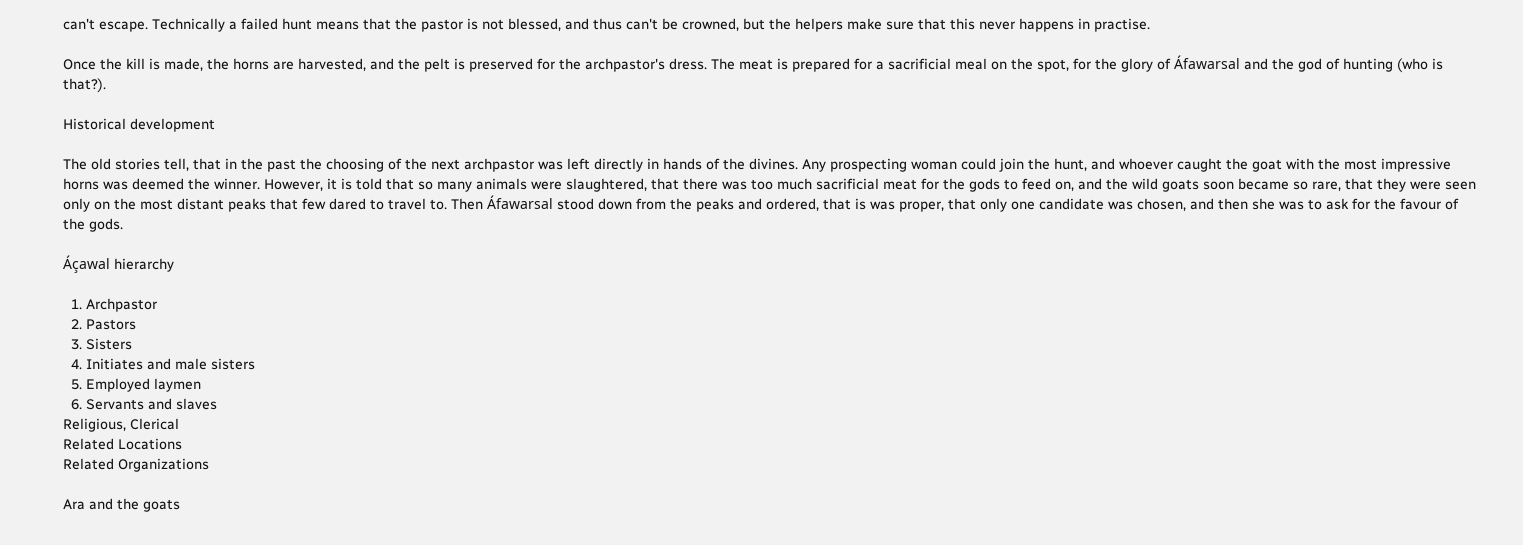can't escape. Technically a failed hunt means that the pastor is not blessed, and thus can't be crowned, but the helpers make sure that this never happens in practise.

Once the kill is made, the horns are harvested, and the pelt is preserved for the archpastor's dress. The meat is prepared for a sacrificial meal on the spot, for the glory of Áfawarsal and the god of hunting (who is that?).

Historical development

The old stories tell, that in the past the choosing of the next archpastor was left directly in hands of the divines. Any prospecting woman could join the hunt, and whoever caught the goat with the most impressive horns was deemed the winner. However, it is told that so many animals were slaughtered, that there was too much sacrificial meat for the gods to feed on, and the wild goats soon became so rare, that they were seen only on the most distant peaks that few dared to travel to. Then Áfawarsal stood down from the peaks and ordered, that is was proper, that only one candidate was chosen, and then she was to ask for the favour of the gods.

Áçawal hierarchy

  1. Archpastor
  2. Pastors
  3. Sisters
  4. Initiates and male sisters
  5. Employed laymen
  6. Servants and slaves
Religious, Clerical
Related Locations
Related Organizations

Ara and the goats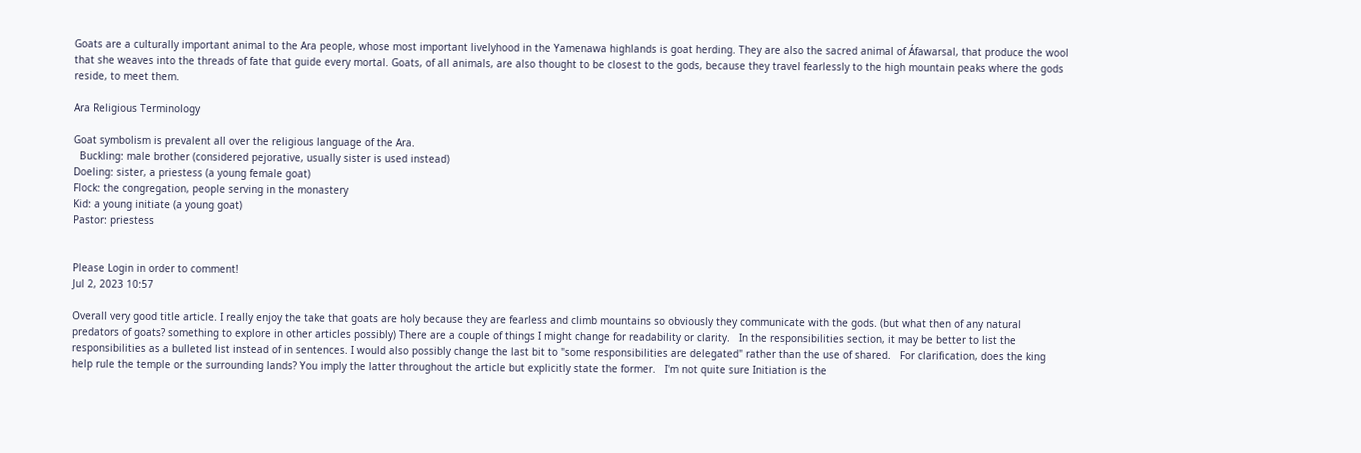Goats are a culturally important animal to the Ara people, whose most important livelyhood in the Yamenawa highlands is goat herding. They are also the sacred animal of Áfawarsal, that produce the wool that she weaves into the threads of fate that guide every mortal. Goats, of all animals, are also thought to be closest to the gods, because they travel fearlessly to the high mountain peaks where the gods reside, to meet them.

Ara Religious Terminology

Goat symbolism is prevalent all over the religious language of the Ara.
  Buckling: male brother (considered pejorative, usually sister is used instead)
Doeling: sister, a priestess (a young female goat)
Flock: the congregation, people serving in the monastery
Kid: a young initiate (a young goat)
Pastor: priestess


Please Login in order to comment!
Jul 2, 2023 10:57

Overall very good title article. I really enjoy the take that goats are holy because they are fearless and climb mountains so obviously they communicate with the gods. (but what then of any natural predators of goats? something to explore in other articles possibly) There are a couple of things I might change for readability or clarity.   In the responsibilities section, it may be better to list the responsibilities as a bulleted list instead of in sentences. I would also possibly change the last bit to "some responsibilities are delegated" rather than the use of shared.   For clarification, does the king help rule the temple or the surrounding lands? You imply the latter throughout the article but explicitly state the former.   I'm not quite sure Initiation is the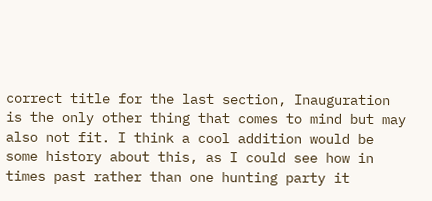correct title for the last section, Inauguration is the only other thing that comes to mind but may also not fit. I think a cool addition would be some history about this, as I could see how in times past rather than one hunting party it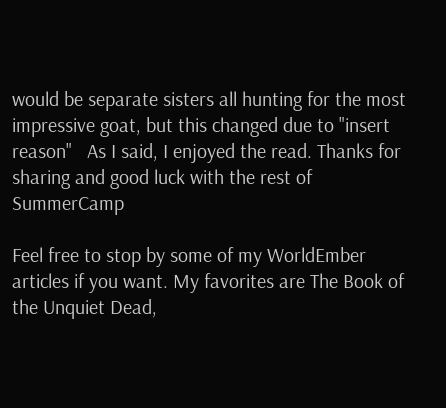would be separate sisters all hunting for the most impressive goat, but this changed due to "insert reason"   As I said, I enjoyed the read. Thanks for sharing and good luck with the rest of SummerCamp

Feel free to stop by some of my WorldEmber articles if you want. My favorites are The Book of the Unquiet Dead,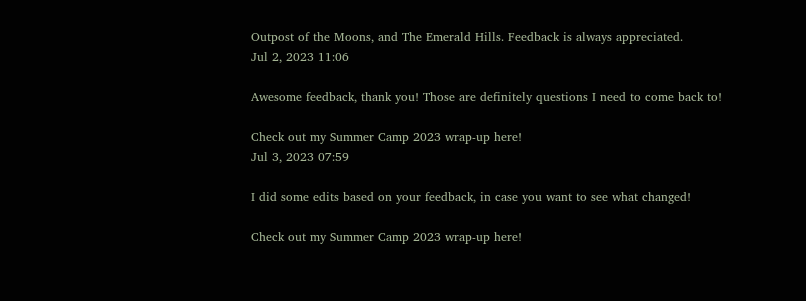Outpost of the Moons, and The Emerald Hills. Feedback is always appreciated.
Jul 2, 2023 11:06

Awesome feedback, thank you! Those are definitely questions I need to come back to!

Check out my Summer Camp 2023 wrap-up here!
Jul 3, 2023 07:59

I did some edits based on your feedback, in case you want to see what changed!

Check out my Summer Camp 2023 wrap-up here!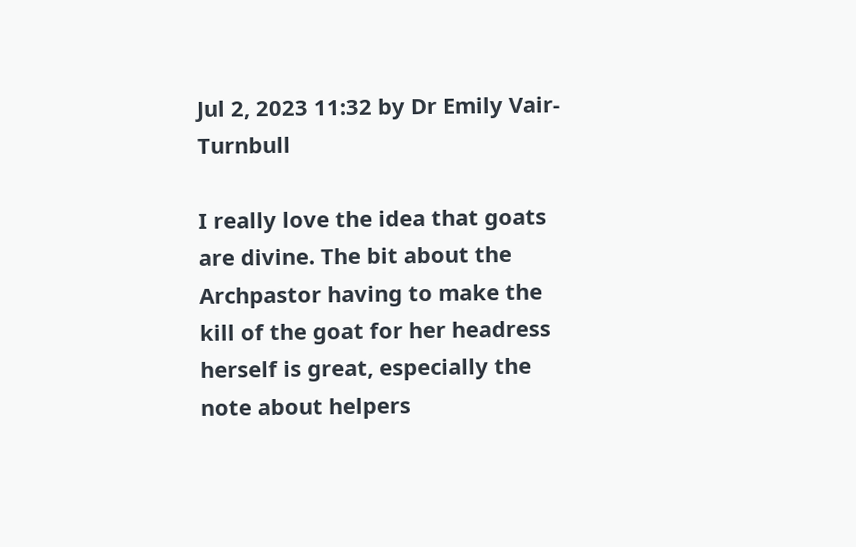Jul 2, 2023 11:32 by Dr Emily Vair-Turnbull

I really love the idea that goats are divine. The bit about the Archpastor having to make the kill of the goat for her headress herself is great, especially the note about helpers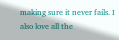making sure it never fails. I also love all the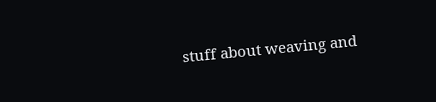stuff about weaving and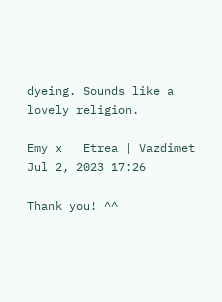dyeing. Sounds like a lovely religion.

Emy x   Etrea | Vazdimet
Jul 2, 2023 17:26

Thank you! ^^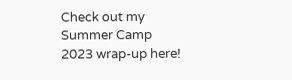Check out my Summer Camp 2023 wrap-up here!